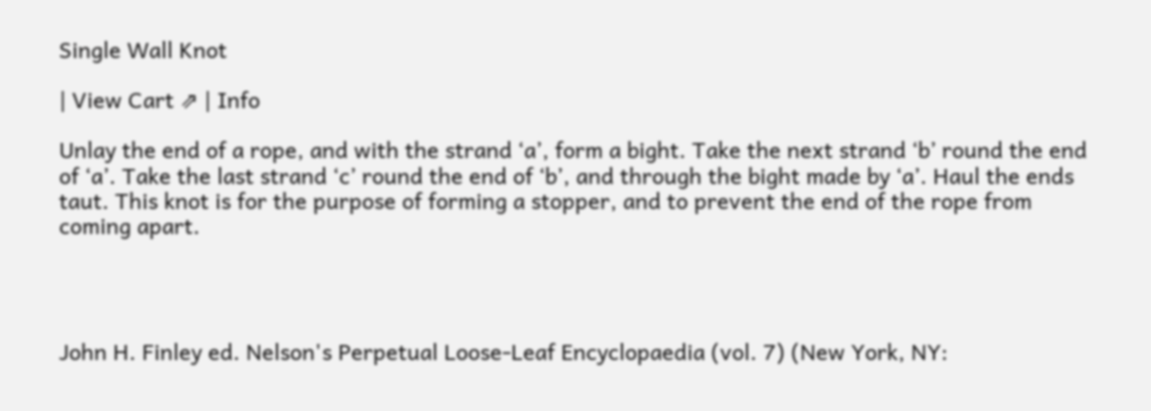Single Wall Knot

| View Cart ⇗ | Info

Unlay the end of a rope, and with the strand ‘a’, form a bight. Take the next strand ‘b’ round the end of ‘a’. Take the last strand ‘c’ round the end of ‘b’, and through the bight made by ‘a’. Haul the ends taut. This knot is for the purpose of forming a stopper, and to prevent the end of the rope from coming apart.




John H. Finley ed. Nelson's Perpetual Loose-Leaf Encyclopaedia (vol. 7) (New York, NY: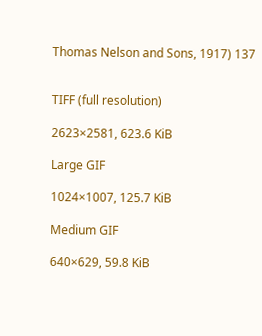Thomas Nelson and Sons, 1917) 137


TIFF (full resolution)

2623×2581, 623.6 KiB

Large GIF

1024×1007, 125.7 KiB

Medium GIF

640×629, 59.8 KiB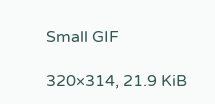Small GIF

320×314, 21.9 KiB